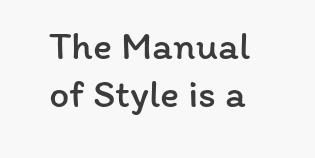The Manual of Style is a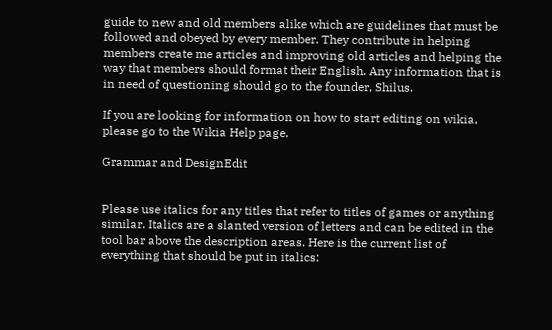guide to new and old members alike which are guidelines that must be followed and obeyed by every member. They contribute in helping members create me articles and improving old articles and helping the way that members should format their English. Any information that is in need of questioning should go to the founder, Shilus.

If you are looking for information on how to start editing on wikia, please go to the Wikia Help page.

Grammar and DesignEdit


Please use italics for any titles that refer to titles of games or anything similar. Italics are a slanted version of letters and can be edited in the tool bar above the description areas. Here is the current list of everything that should be put in italics: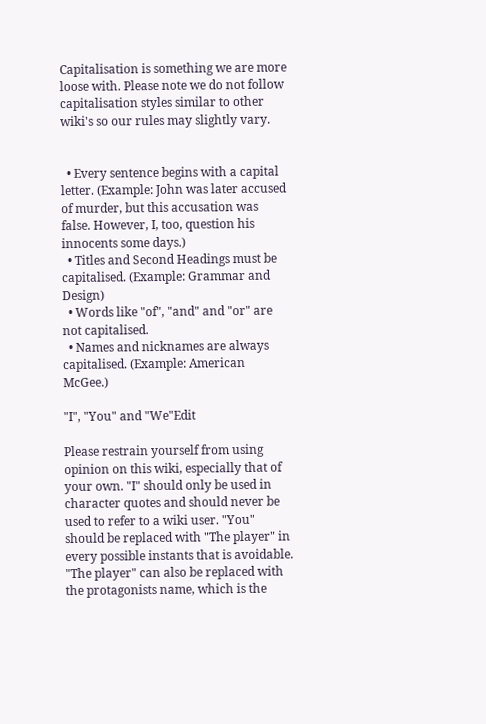Capitalisation is something we are more loose with. Please note we do not follow capitalisation styles similar to other wiki's so our rules may slightly vary.


  • Every sentence begins with a capital letter. (Example: John was later accused of murder, but this accusation was false. However, I, too, question his innocents some days.)
  • Titles and Second Headings must be capitalised. (Example: Grammar and Design)
  • Words like "of", "and" and "or" are not capitalised.
  • Names and nicknames are always capitalised. (Example: American McGee.)

"I", "You" and "We"Edit

Please restrain yourself from using opinion on this wiki, especially that of your own. "I" should only be used in character quotes and should never be used to refer to a wiki user. "You" should be replaced with "The player" in every possible instants that is avoidable. "The player" can also be replaced with the protagonists name, which is the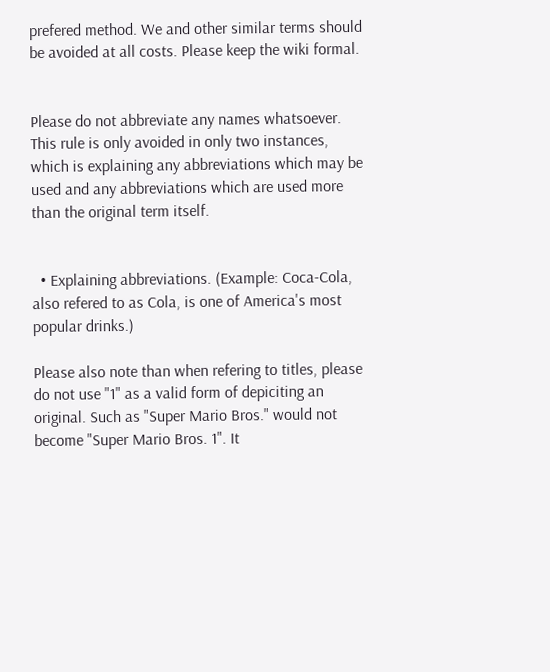prefered method. We and other similar terms should be avoided at all costs. Please keep the wiki formal.


Please do not abbreviate any names whatsoever. This rule is only avoided in only two instances, which is explaining any abbreviations which may be used and any abbreviations which are used more than the original term itself.


  • Explaining abbreviations. (Example: Coca-Cola, also refered to as Cola, is one of America's most popular drinks.)

Please also note than when refering to titles, please do not use "1" as a valid form of depiciting an original. Such as "Super Mario Bros." would not become "Super Mario Bros. 1". It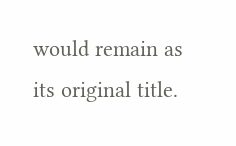would remain as its original title.